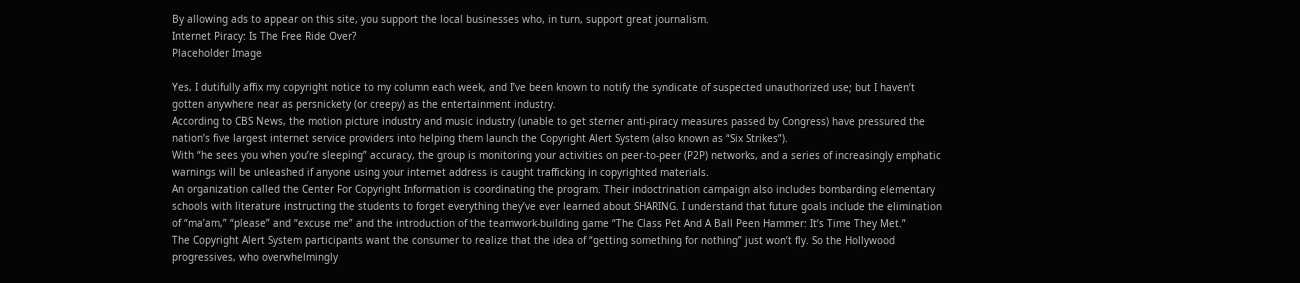By allowing ads to appear on this site, you support the local businesses who, in turn, support great journalism.
Internet Piracy: Is The Free Ride Over?
Placeholder Image

Yes, I dutifully affix my copyright notice to my column each week, and I’ve been known to notify the syndicate of suspected unauthorized use; but I haven’t gotten anywhere near as persnickety (or creepy) as the entertainment industry.
According to CBS News, the motion picture industry and music industry (unable to get sterner anti-piracy measures passed by Congress) have pressured the nation’s five largest internet service providers into helping them launch the Copyright Alert System (also known as “Six Strikes”).
With “he sees you when you’re sleeping” accuracy, the group is monitoring your activities on peer-to-peer (P2P) networks, and a series of increasingly emphatic warnings will be unleashed if anyone using your internet address is caught trafficking in copyrighted materials.
An organization called the Center For Copyright Information is coordinating the program. Their indoctrination campaign also includes bombarding elementary schools with literature instructing the students to forget everything they’ve ever learned about SHARING. I understand that future goals include the elimination of “ma’am,” “please” and “excuse me” and the introduction of the teamwork-building game “The Class Pet And A Ball Peen Hammer: It’s Time They Met.”
The Copyright Alert System participants want the consumer to realize that the idea of “getting something for nothing” just won’t fly. So the Hollywood progressives, who overwhelmingly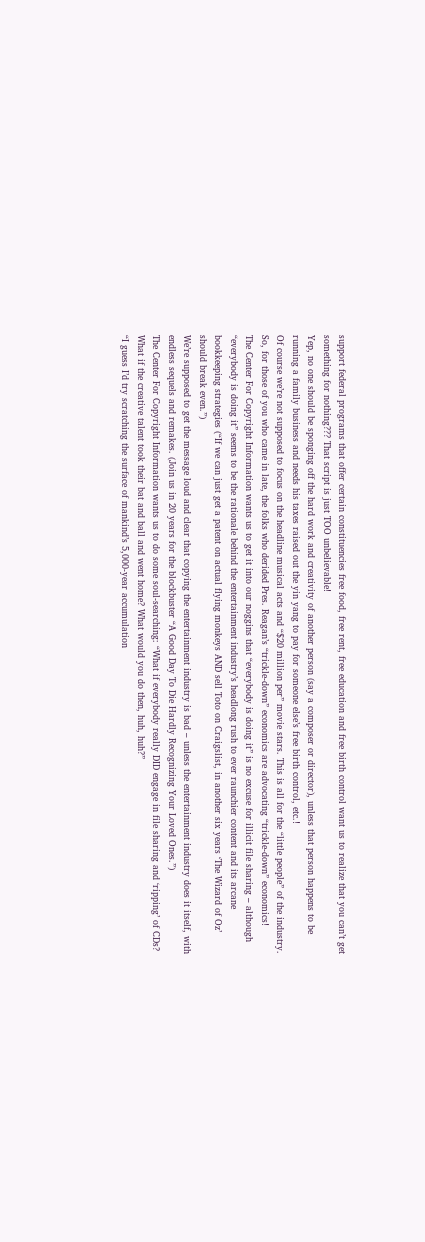support federal programs that offer certain constituencies free food, free rent, free education and free birth control want us to realize that you can’t get something for nothing??? That script is just TOO unbelievable!
Yep, no one should be sponging off the hard work and creativity of another person (say a composer or director), unless that person happens to be running a family business and needs his taxes raised out the yin yang to pay for someone else’s free birth control, etc.!
Of course we’re not supposed to focus on the headline musical acts and “$20 million per” movie stars. This is all for the “little people” of the industry. So, for those of you who came in late, the folks who derided Pres. Reagan’s “trickle-down” economics are advocating “trickle-down” economics!
The Center For Copyright Information wants us to get it into our noggins that “everybody is doing it” is no excuse for illicit file sharing – although “everybody is doing it” seems to be the rationale behind the entertainment industry’s headlong rush to ever raunchier content and its arcane bookkeeping strategies (“If we can just get a patent on actual flying monkeys AND sell Toto on Craigslist, in another six years ‘The Wizard of Oz’ should break even.”)
We’re supposed to get the message loud and clear that copying the entertainment industry is bad – unless the entertainment industry does it itself, with endless sequels and remakes. (Join us in 20 years for the blockbuster “A Good Day To Die Hardly Recognizing Your Loved Ones.”)
The Center For Copyright Information wants us to do some soul-searching: “What if everybody really DID engage in file sharing and ‘ripping’ of CDs? What if the creative talent took their bat and ball and went home? What would you do then, huh, huh?”
“I guess I’d try scratching the surface of mankind’s 5,000-year accumulation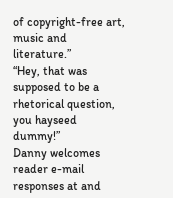of copyright-free art, music and literature.”
“Hey, that was supposed to be a rhetorical question, you hayseed dummy!”
Danny welcomes reader e-mail responses at and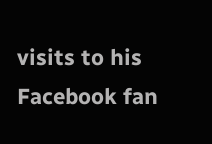visits to his Facebook fan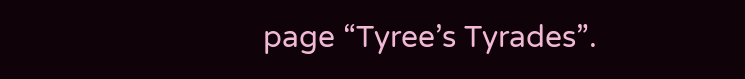page “Tyree’s Tyrades”.